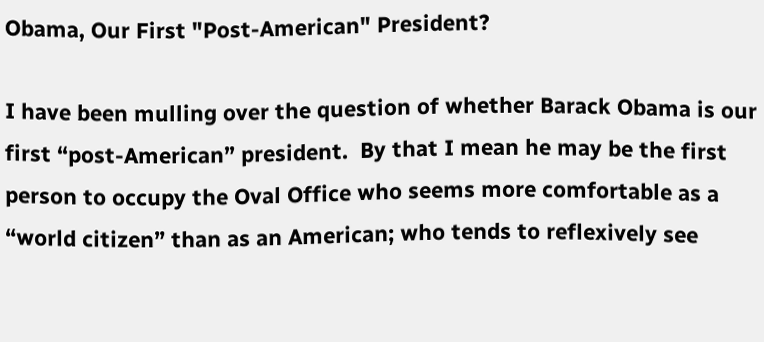Obama, Our First "Post-American" President?

I have been mulling over the question of whether Barack Obama is our first “post-American” president.  By that I mean he may be the first person to occupy the Oval Office who seems more comfortable as a “world citizen” than as an American; who tends to reflexively see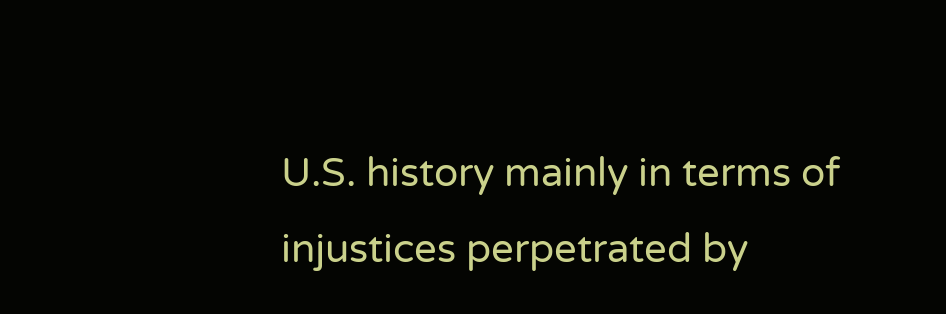U.S. history mainly in terms of injustices perpetrated by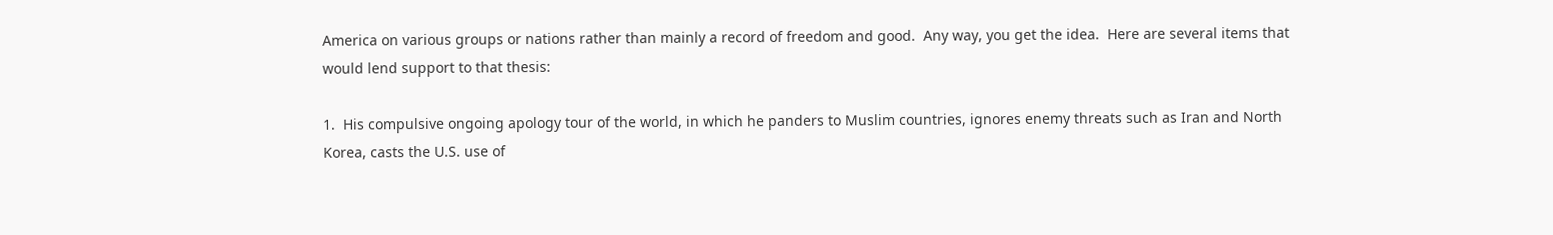America on various groups or nations rather than mainly a record of freedom and good.  Any way, you get the idea.  Here are several items that would lend support to that thesis:

1.  His compulsive ongoing apology tour of the world, in which he panders to Muslim countries, ignores enemy threats such as Iran and North Korea, casts the U.S. use of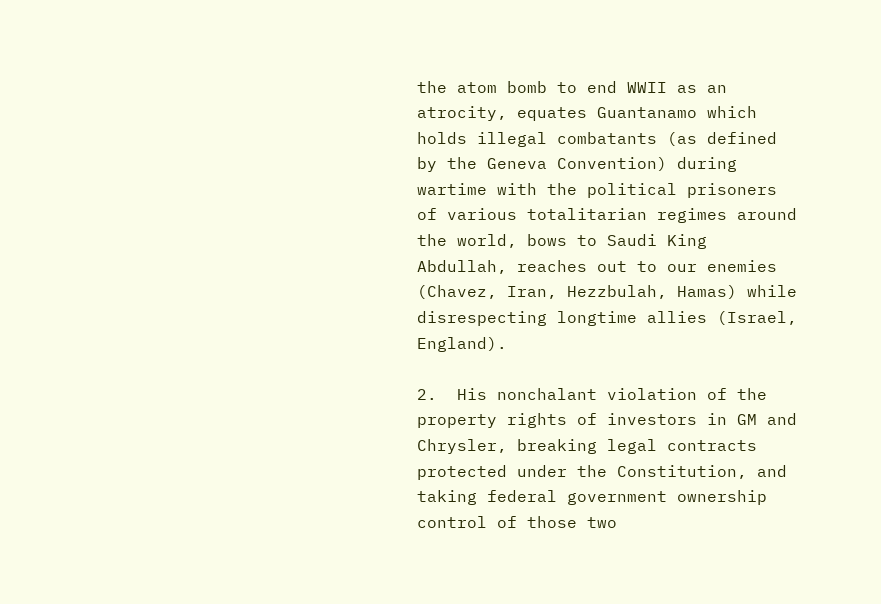the atom bomb to end WWII as an atrocity, equates Guantanamo which holds illegal combatants (as defined by the Geneva Convention) during wartime with the political prisoners of various totalitarian regimes around the world, bows to Saudi King Abdullah, reaches out to our enemies (Chavez, Iran, Hezzbulah, Hamas) while disrespecting longtime allies (Israel, England).

2.  His nonchalant violation of the property rights of investors in GM and Chrysler, breaking legal contracts protected under the Constitution, and taking federal government ownership control of those two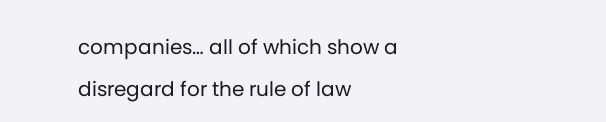companies… all of which show a disregard for the rule of law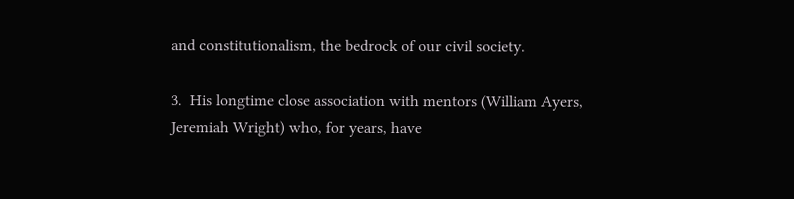and constitutionalism, the bedrock of our civil society.

3.  His longtime close association with mentors (William Ayers, Jeremiah Wright) who, for years, have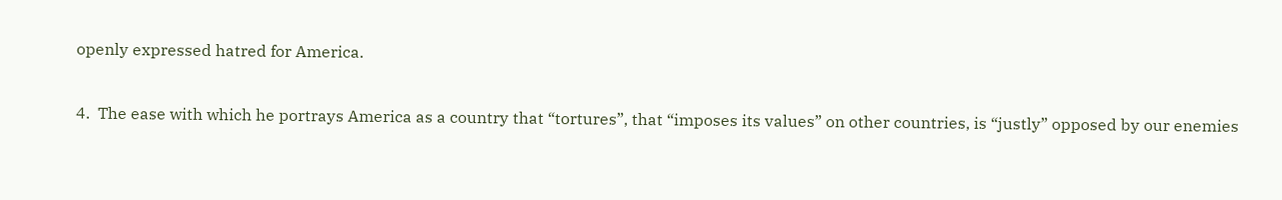openly expressed hatred for America.

4.  The ease with which he portrays America as a country that “tortures”, that “imposes its values” on other countries, is “justly” opposed by our enemies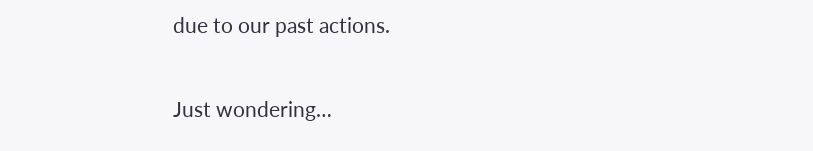due to our past actions.

Just wondering…